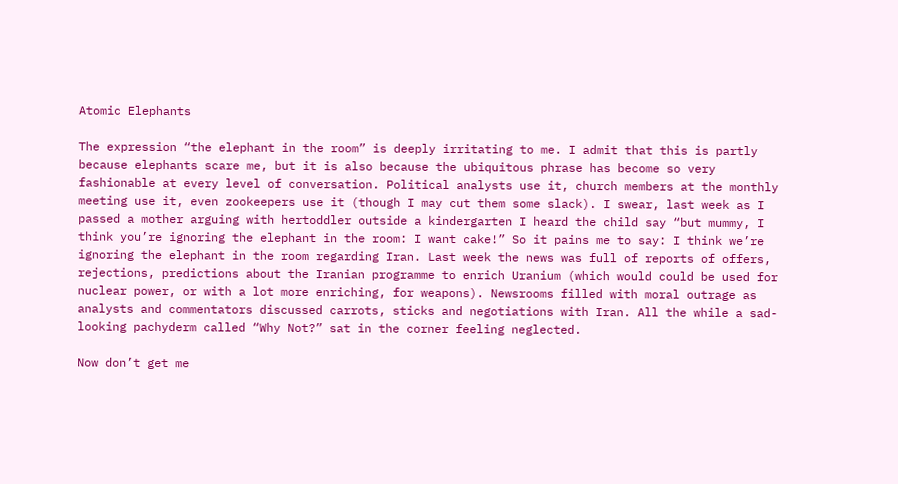Atomic Elephants

The expression “the elephant in the room” is deeply irritating to me. I admit that this is partly because elephants scare me, but it is also because the ubiquitous phrase has become so very fashionable at every level of conversation. Political analysts use it, church members at the monthly meeting use it, even zookeepers use it (though I may cut them some slack). I swear, last week as I passed a mother arguing with hertoddler outside a kindergarten I heard the child say “but mummy, I think you’re ignoring the elephant in the room: I want cake!” So it pains me to say: I think we’re ignoring the elephant in the room regarding Iran. Last week the news was full of reports of offers, rejections, predictions about the Iranian programme to enrich Uranium (which would could be used for nuclear power, or with a lot more enriching, for weapons). Newsrooms filled with moral outrage as analysts and commentators discussed carrots, sticks and negotiations with Iran. All the while a sad-looking pachyderm called “Why Not?” sat in the corner feeling neglected.

Now don’t get me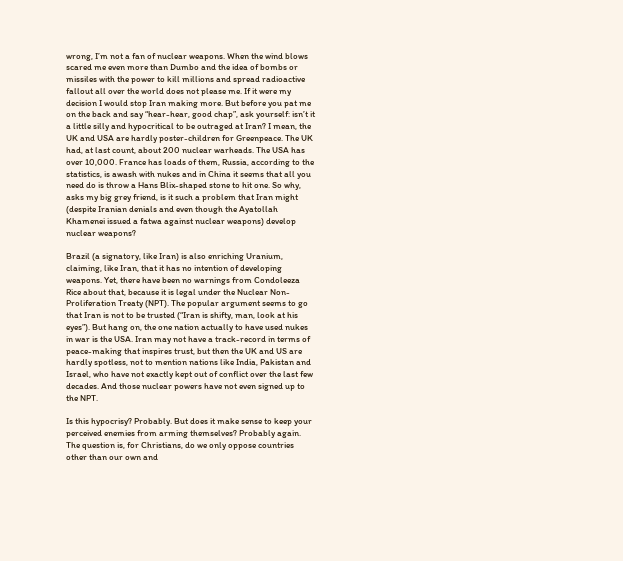wrong, I’m not a fan of nuclear weapons. When the wind blows scared me even more than Dumbo and the idea of bombs or missiles with the power to kill millions and spread radioactive fallout all over the world does not please me. If it were my decision I would stop Iran making more. But before you pat me on the back and say “hear-hear, good chap”, ask yourself: isn’t it a little silly and hypocritical to be outraged at Iran? I mean, the UK and USA are hardly poster-children for Greenpeace. The UK had, at last count, about 200 nuclear warheads. The USA has over 10,000. France has loads of them, Russia, according to the statistics, is awash with nukes and in China it seems that all you need do is throw a Hans Blix-shaped stone to hit one. So why, asks my big grey friend, is it such a problem that Iran might (despite Iranian denials and even though the Ayatollah Khamenei issued a fatwa against nuclear weapons) develop nuclear weapons?

Brazil (a signatory, like Iran) is also enriching Uranium, claiming, like Iran, that it has no intention of developing weapons. Yet, there have been no warnings from Condoleeza Rice about that, because it is legal under the Nuclear Non-Proliferation Treaty (NPT). The popular argument seems to go that Iran is not to be trusted (“Iran is shifty, man, look at his eyes”). But hang on, the one nation actually to have used nukes in war is the USA. Iran may not have a track-record in terms of peace-making that inspires trust, but then the UK and US are hardly spotless, not to mention nations like India, Pakistan and Israel, who have not exactly kept out of conflict over the last few decades. And those nuclear powers have not even signed up to the NPT.

Is this hypocrisy? Probably. But does it make sense to keep your perceived enemies from arming themselves? Probably again. The question is, for Christians, do we only oppose countries other than our own and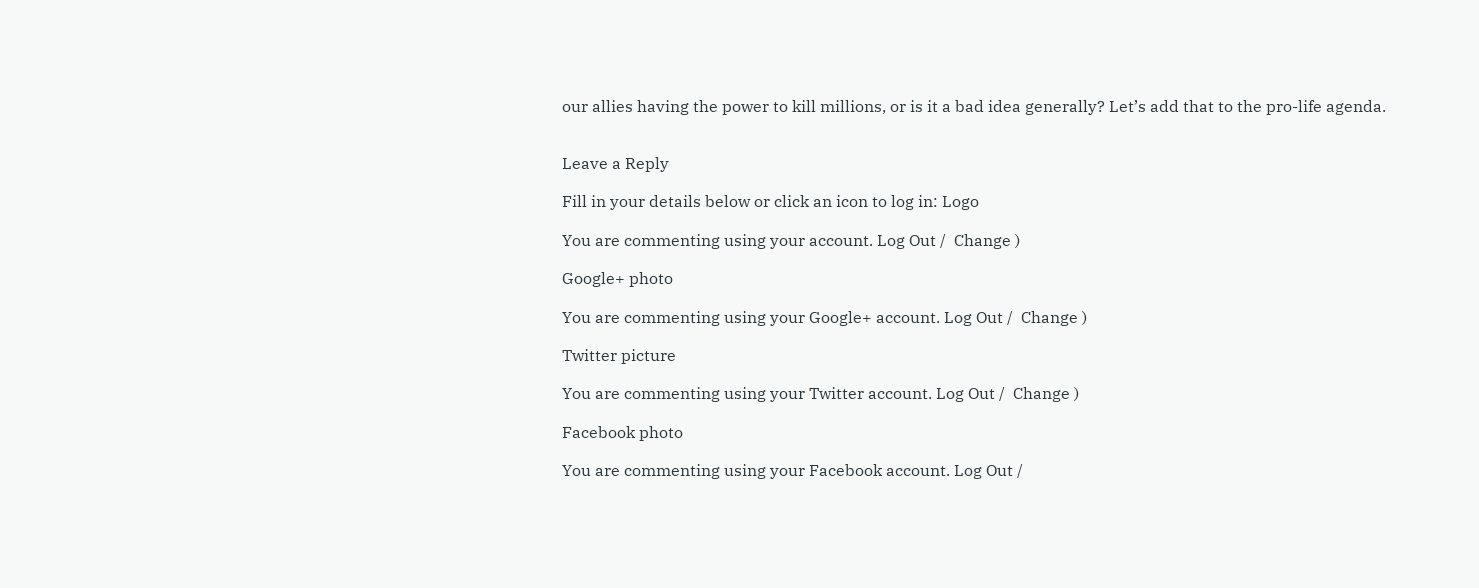our allies having the power to kill millions, or is it a bad idea generally? Let’s add that to the pro-life agenda.


Leave a Reply

Fill in your details below or click an icon to log in: Logo

You are commenting using your account. Log Out /  Change )

Google+ photo

You are commenting using your Google+ account. Log Out /  Change )

Twitter picture

You are commenting using your Twitter account. Log Out /  Change )

Facebook photo

You are commenting using your Facebook account. Log Out /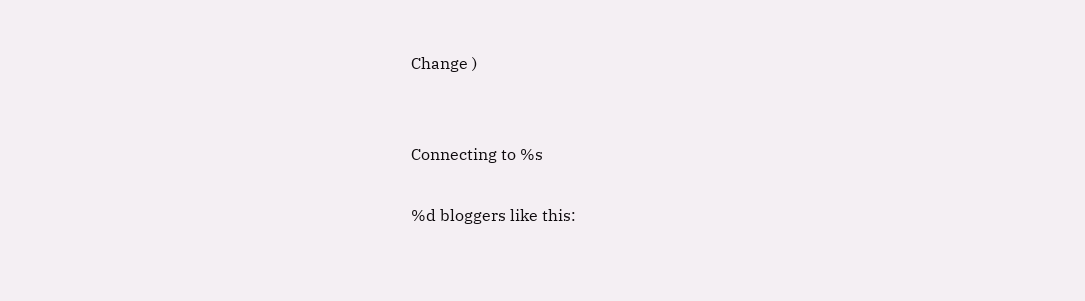Change )


Connecting to %s

%d bloggers like this: